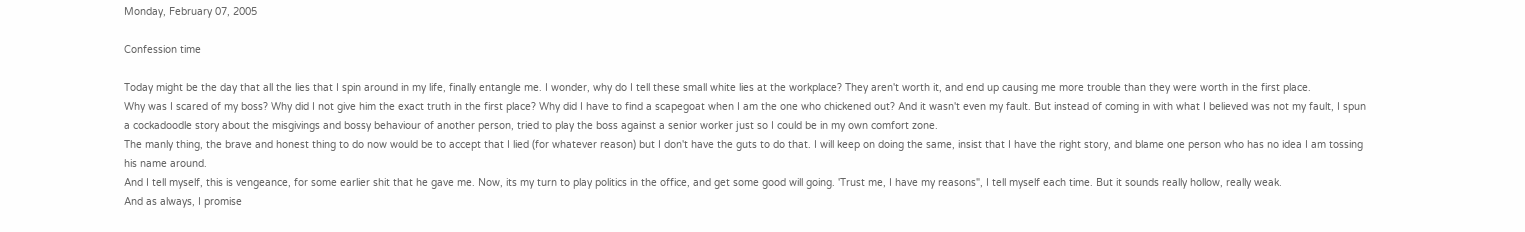Monday, February 07, 2005

Confession time

Today might be the day that all the lies that I spin around in my life, finally entangle me. I wonder, why do I tell these small white lies at the workplace? They aren't worth it, and end up causing me more trouble than they were worth in the first place.
Why was I scared of my boss? Why did I not give him the exact truth in the first place? Why did I have to find a scapegoat when I am the one who chickened out? And it wasn't even my fault. But instead of coming in with what I believed was not my fault, I spun a cockadoodle story about the misgivings and bossy behaviour of another person, tried to play the boss against a senior worker just so I could be in my own comfort zone.
The manly thing, the brave and honest thing to do now would be to accept that I lied (for whatever reason) but I don't have the guts to do that. I will keep on doing the same, insist that I have the right story, and blame one person who has no idea I am tossing his name around.
And I tell myself, this is vengeance, for some earlier shit that he gave me. Now, its my turn to play politics in the office, and get some good will going. 'Trust me, I have my reasons", I tell myself each time. But it sounds really hollow, really weak.
And as always, I promise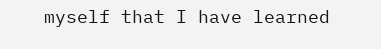myself that I have learned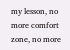my lesson, no more comfort zone, no more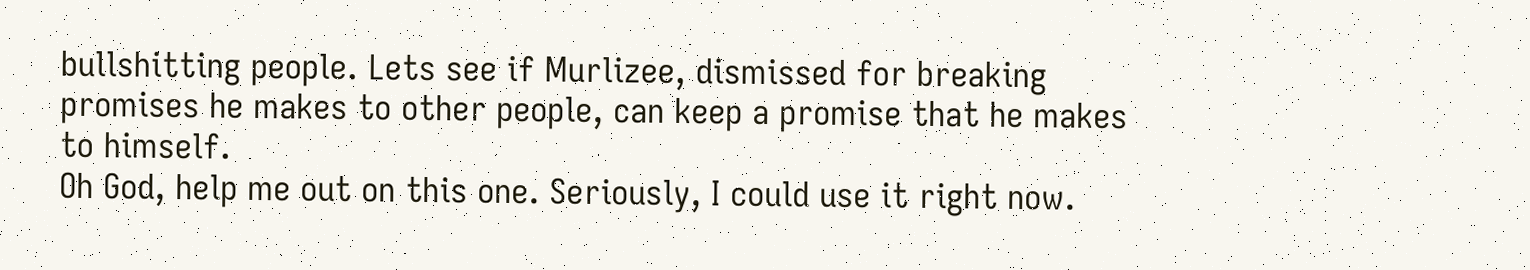bullshitting people. Lets see if Murlizee, dismissed for breaking promises he makes to other people, can keep a promise that he makes to himself.
Oh God, help me out on this one. Seriously, I could use it right now.